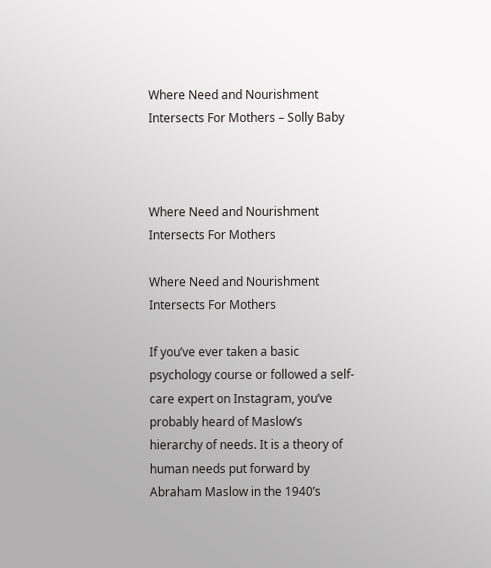Where Need and Nourishment Intersects For Mothers – Solly Baby



Where Need and Nourishment Intersects For Mothers

Where Need and Nourishment Intersects For Mothers

If you’ve ever taken a basic psychology course or followed a self-care expert on Instagram, you’ve probably heard of Maslow’s hierarchy of needs. It is a theory of human needs put forward by Abraham Maslow in the 1940’s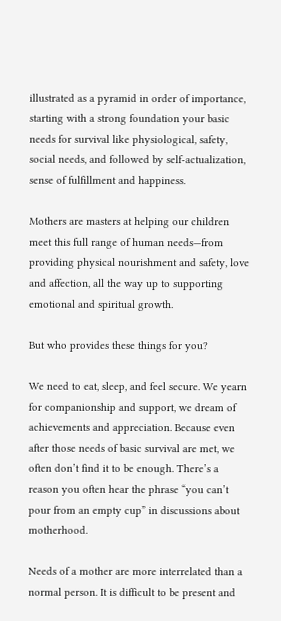illustrated as a pyramid in order of importance, starting with a strong foundation your basic needs for survival like physiological, safety, social needs, and followed by self-actualization, sense of fulfillment and happiness.

Mothers are masters at helping our children meet this full range of human needs—from providing physical nourishment and safety, love and affection, all the way up to supporting emotional and spiritual growth.

But who provides these things for you?

We need to eat, sleep, and feel secure. We yearn for companionship and support, we dream of achievements and appreciation. Because even after those needs of basic survival are met, we often don’t find it to be enough. There’s a reason you often hear the phrase “you can’t pour from an empty cup” in discussions about motherhood.

Needs of a mother are more interrelated than a normal person. It is difficult to be present and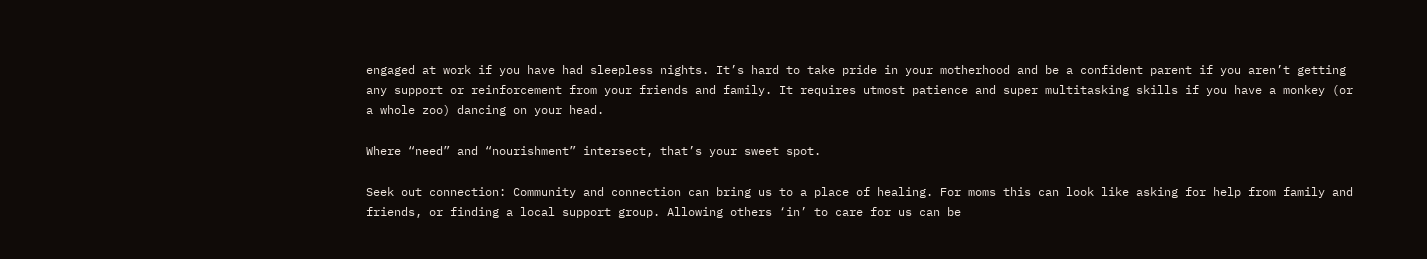engaged at work if you have had sleepless nights. It’s hard to take pride in your motherhood and be a confident parent if you aren’t getting any support or reinforcement from your friends and family. It requires utmost patience and super multitasking skills if you have a monkey (or a whole zoo) dancing on your head.

Where “need” and “nourishment” intersect, that’s your sweet spot.

Seek out connection: Community and connection can bring us to a place of healing. For moms this can look like asking for help from family and friends, or finding a local support group. Allowing others ‘in’ to care for us can be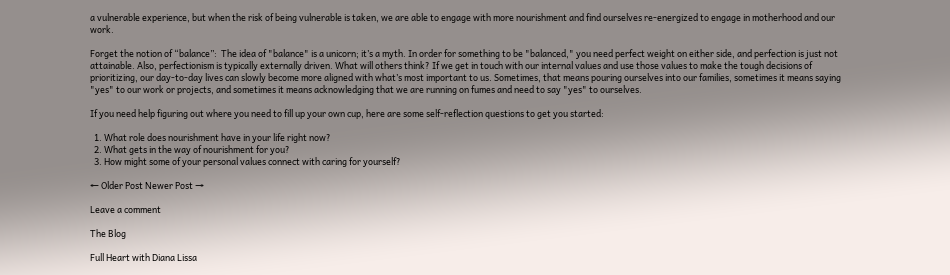a vulnerable experience, but when the risk of being vulnerable is taken, we are able to engage with more nourishment and find ourselves re-energized to engage in motherhood and our work.

Forget the notion of “balance”:  The idea of "balance" is a unicorn; it’s a myth. In order for something to be "balanced," you need perfect weight on either side, and perfection is just not attainable. Also, perfectionism is typically externally driven. What will others think? If we get in touch with our internal values and use those values to make the tough decisions of prioritizing, our day-to-day lives can slowly become more aligned with what’s most important to us. Sometimes, that means pouring ourselves into our families, sometimes it means saying "yes" to our work or projects, and sometimes it means acknowledging that we are running on fumes and need to say "yes" to ourselves.

If you need help figuring out where you need to fill up your own cup, here are some self-reflection questions to get you started:

  1. What role does nourishment have in your life right now?
  2. What gets in the way of nourishment for you?
  3. How might some of your personal values connect with caring for yourself?

← Older Post Newer Post →

Leave a comment

The Blog

Full Heart with Diana Lissa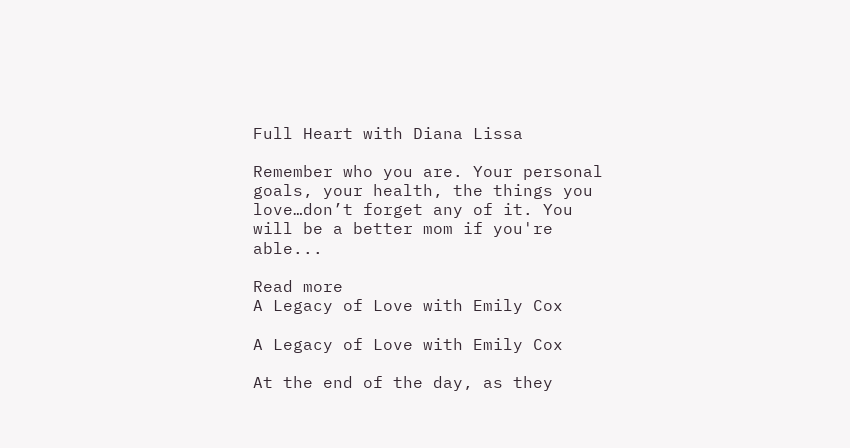Full Heart with Diana Lissa

Remember who you are. Your personal goals, your health, the things you love…don’t forget any of it. You will be a better mom if you're able...

Read more
A Legacy of Love with Emily Cox

A Legacy of Love with Emily Cox

At the end of the day, as they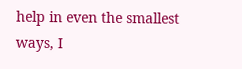help in even the smallest ways, I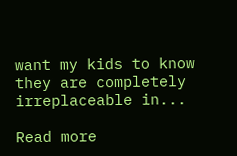want my kids to know they are completely irreplaceable in...

Read more